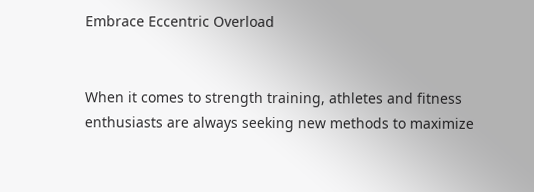Embrace Eccentric Overload


When it comes to strength training, athletes and fitness enthusiasts are always seeking new methods to maximize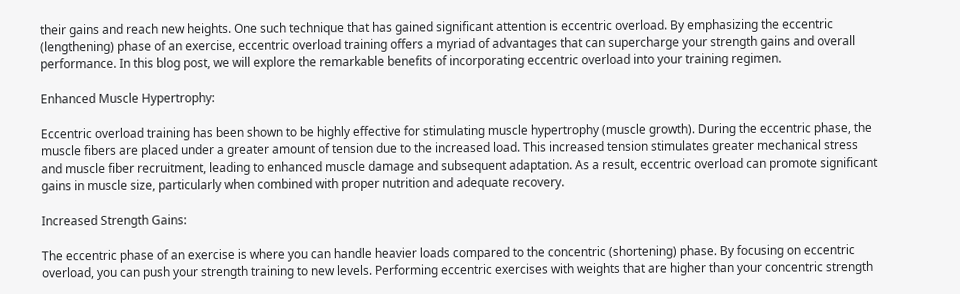their gains and reach new heights. One such technique that has gained significant attention is eccentric overload. By emphasizing the eccentric (lengthening) phase of an exercise, eccentric overload training offers a myriad of advantages that can supercharge your strength gains and overall performance. In this blog post, we will explore the remarkable benefits of incorporating eccentric overload into your training regimen.

Enhanced Muscle Hypertrophy:

Eccentric overload training has been shown to be highly effective for stimulating muscle hypertrophy (muscle growth). During the eccentric phase, the muscle fibers are placed under a greater amount of tension due to the increased load. This increased tension stimulates greater mechanical stress and muscle fiber recruitment, leading to enhanced muscle damage and subsequent adaptation. As a result, eccentric overload can promote significant gains in muscle size, particularly when combined with proper nutrition and adequate recovery.

Increased Strength Gains:

The eccentric phase of an exercise is where you can handle heavier loads compared to the concentric (shortening) phase. By focusing on eccentric overload, you can push your strength training to new levels. Performing eccentric exercises with weights that are higher than your concentric strength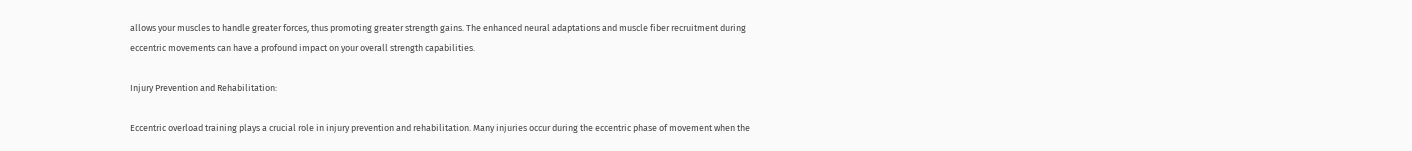allows your muscles to handle greater forces, thus promoting greater strength gains. The enhanced neural adaptations and muscle fiber recruitment during eccentric movements can have a profound impact on your overall strength capabilities.

Injury Prevention and Rehabilitation:

Eccentric overload training plays a crucial role in injury prevention and rehabilitation. Many injuries occur during the eccentric phase of movement when the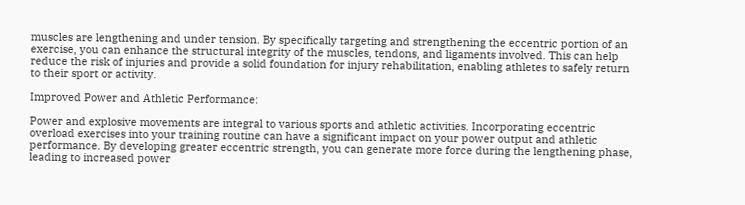muscles are lengthening and under tension. By specifically targeting and strengthening the eccentric portion of an exercise, you can enhance the structural integrity of the muscles, tendons, and ligaments involved. This can help reduce the risk of injuries and provide a solid foundation for injury rehabilitation, enabling athletes to safely return to their sport or activity.

Improved Power and Athletic Performance:

Power and explosive movements are integral to various sports and athletic activities. Incorporating eccentric overload exercises into your training routine can have a significant impact on your power output and athletic performance. By developing greater eccentric strength, you can generate more force during the lengthening phase, leading to increased power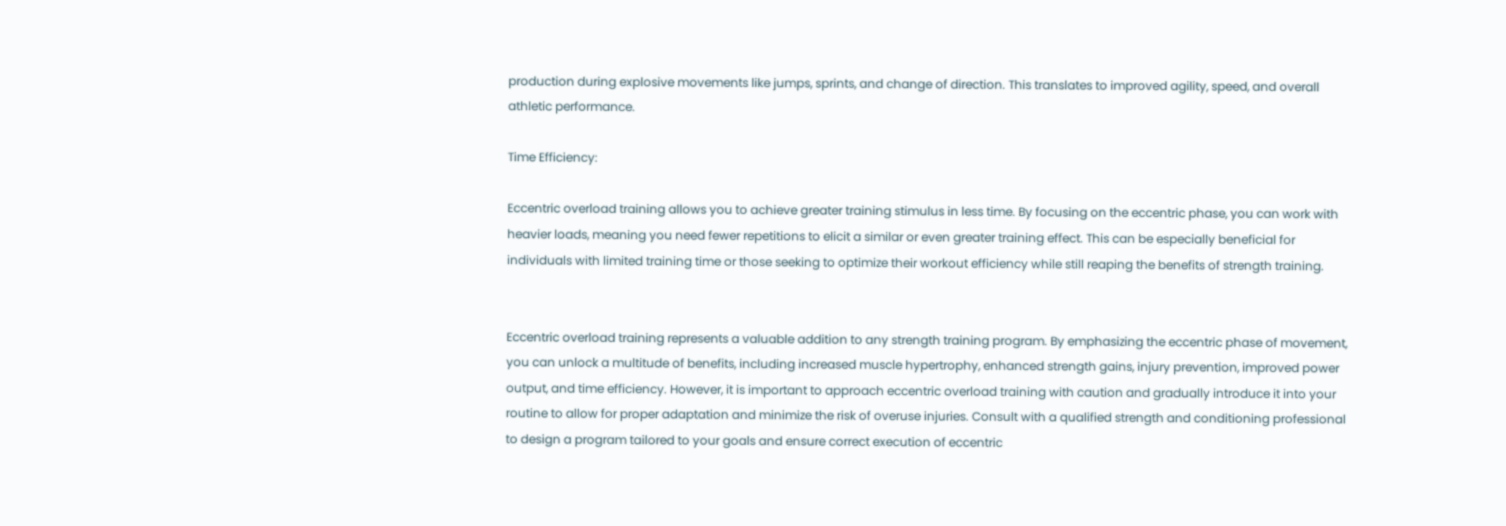production during explosive movements like jumps, sprints, and change of direction. This translates to improved agility, speed, and overall athletic performance.

Time Efficiency:

Eccentric overload training allows you to achieve greater training stimulus in less time. By focusing on the eccentric phase, you can work with heavier loads, meaning you need fewer repetitions to elicit a similar or even greater training effect. This can be especially beneficial for individuals with limited training time or those seeking to optimize their workout efficiency while still reaping the benefits of strength training.


Eccentric overload training represents a valuable addition to any strength training program. By emphasizing the eccentric phase of movement, you can unlock a multitude of benefits, including increased muscle hypertrophy, enhanced strength gains, injury prevention, improved power output, and time efficiency. However, it is important to approach eccentric overload training with caution and gradually introduce it into your routine to allow for proper adaptation and minimize the risk of overuse injuries. Consult with a qualified strength and conditioning professional to design a program tailored to your goals and ensure correct execution of eccentric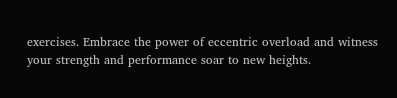exercises. Embrace the power of eccentric overload and witness your strength and performance soar to new heights.